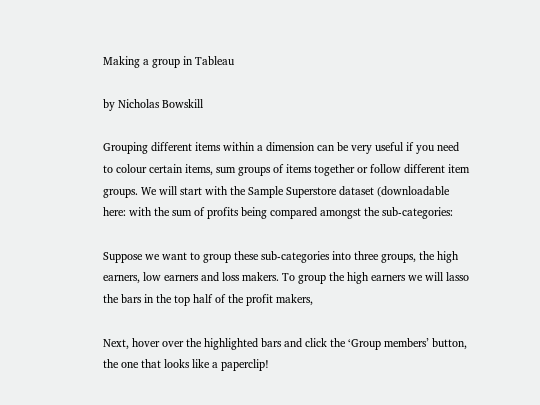Making a group in Tableau

by Nicholas Bowskill

Grouping different items within a dimension can be very useful if you need to colour certain items, sum groups of items together or follow different item groups. We will start with the Sample Superstore dataset (downloadable here: with the sum of profits being compared amongst the sub-categories:

Suppose we want to group these sub-categories into three groups, the high earners, low earners and loss makers. To group the high earners we will lasso the bars in the top half of the profit makers,

Next, hover over the highlighted bars and click the ‘Group members’ button, the one that looks like a paperclip!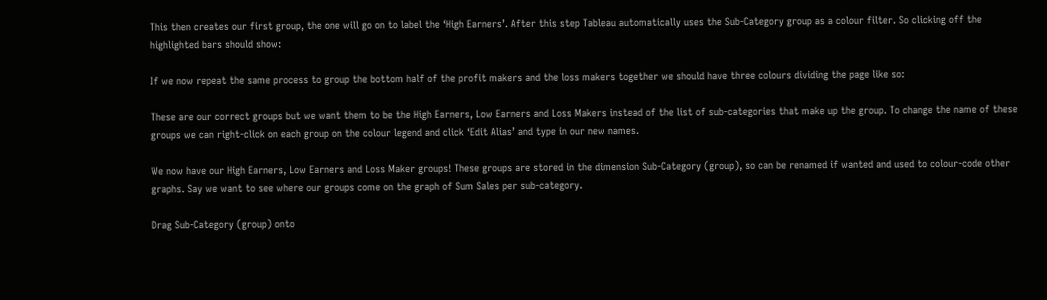This then creates our first group, the one will go on to label the ‘High Earners’. After this step Tableau automatically uses the Sub-Category group as a colour filter. So clicking off the highlighted bars should show:

If we now repeat the same process to group the bottom half of the profit makers and the loss makers together we should have three colours dividing the page like so:

These are our correct groups but we want them to be the High Earners, Low Earners and Loss Makers instead of the list of sub-categories that make up the group. To change the name of these groups we can right-click on each group on the colour legend and click ‘Edit Alias’ and type in our new names.

We now have our High Earners, Low Earners and Loss Maker groups! These groups are stored in the dimension Sub-Category (group), so can be renamed if wanted and used to colour-code other graphs. Say we want to see where our groups come on the graph of Sum Sales per sub-category.

Drag Sub-Category (group) onto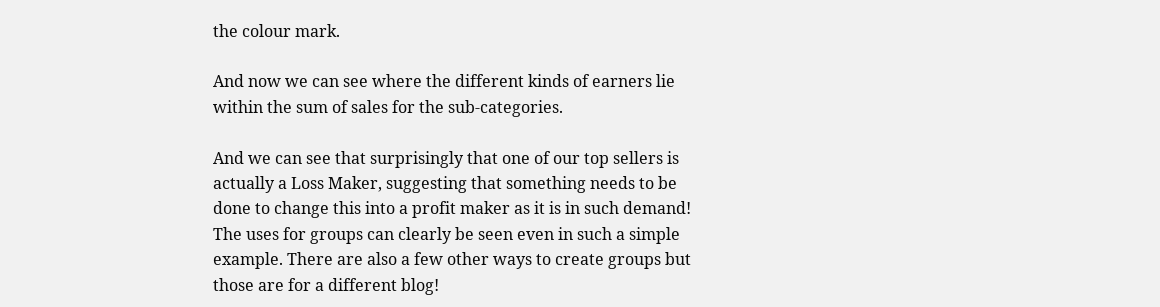the colour mark.

And now we can see where the different kinds of earners lie within the sum of sales for the sub-categories.

And we can see that surprisingly that one of our top sellers is actually a Loss Maker, suggesting that something needs to be done to change this into a profit maker as it is in such demand! The uses for groups can clearly be seen even in such a simple example. There are also a few other ways to create groups but those are for a different blog!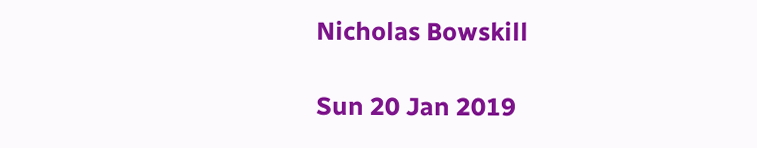Nicholas Bowskill

Sun 20 Jan 2019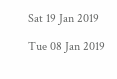Sat 19 Jan 2019

Tue 08 Jan 2019